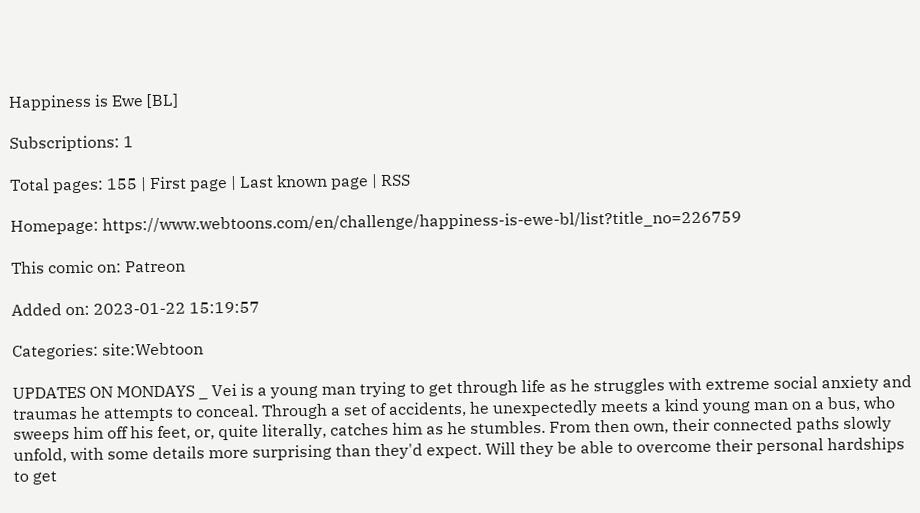Happiness is Ewe [BL]

Subscriptions: 1

Total pages: 155 | First page | Last known page | RSS

Homepage: https://www.webtoons.com/en/challenge/happiness-is-ewe-bl/list?title_no=226759

This comic on: Patreon

Added on: 2023-01-22 15:19:57

Categories: site:Webtoon

UPDATES ON MONDAYS _ Vei is a young man trying to get through life as he struggles with extreme social anxiety and traumas he attempts to conceal. Through a set of accidents, he unexpectedly meets a kind young man on a bus, who sweeps him off his feet, or, quite literally, catches him as he stumbles. From then own, their connected paths slowly unfold, with some details more surprising than they'd expect. Will they be able to overcome their personal hardships to get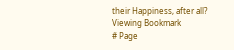their Happiness, after all?
Viewing Bookmark
# Page